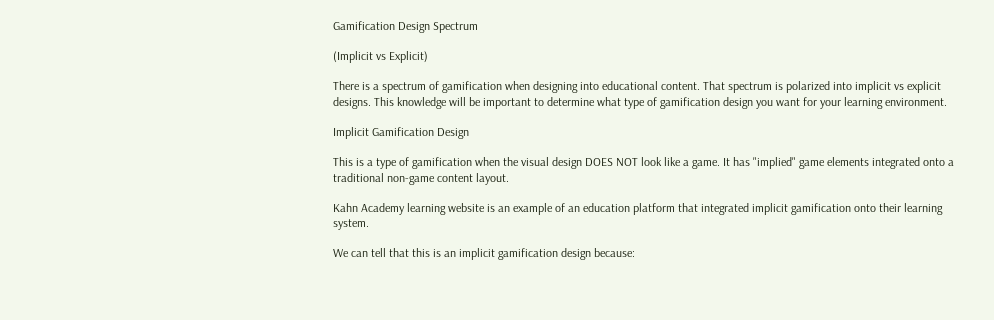Gamification Design Spectrum

(Implicit vs Explicit)

There is a spectrum of gamification when designing into educational content. That spectrum is polarized into implicit vs explicit designs. This knowledge will be important to determine what type of gamification design you want for your learning environment.

Implicit Gamification Design

This is a type of gamification when the visual design DOES NOT look like a game. It has "implied" game elements integrated onto a traditional non-game content layout.

Kahn Academy learning website is an example of an education platform that integrated implicit gamification onto their learning system.

We can tell that this is an implicit gamification design because: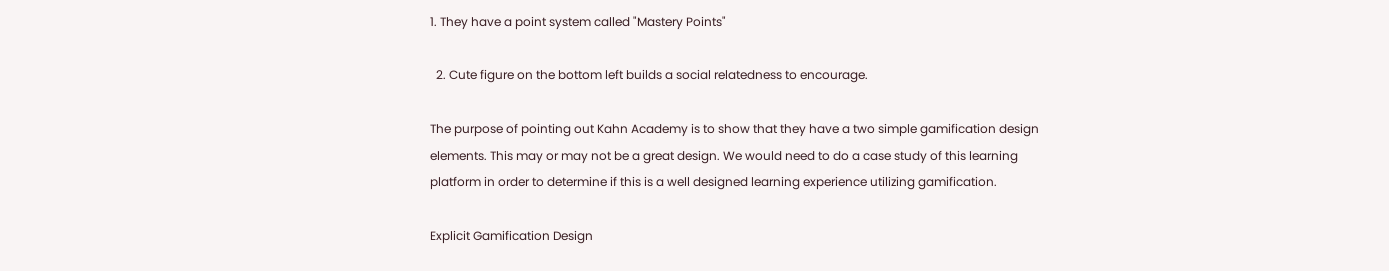1. They have a point system called "Mastery Points"

  2. Cute figure on the bottom left builds a social relatedness to encourage.

The purpose of pointing out Kahn Academy is to show that they have a two simple gamification design elements. This may or may not be a great design. We would need to do a case study of this learning platform in order to determine if this is a well designed learning experience utilizing gamification.

Explicit Gamification Design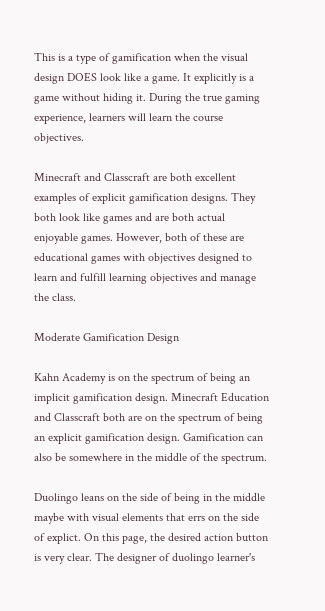This is a type of gamification when the visual design DOES look like a game. It explicitly is a game without hiding it. During the true gaming experience, learners will learn the course objectives.

Minecraft and Classcraft are both excellent examples of explicit gamification designs. They both look like games and are both actual enjoyable games. However, both of these are educational games with objectives designed to learn and fulfill learning objectives and manage the class.

Moderate Gamification Design

Kahn Academy is on the spectrum of being an implicit gamification design. Minecraft Education and Classcraft both are on the spectrum of being an explicit gamification design. Gamification can also be somewhere in the middle of the spectrum.

Duolingo leans on the side of being in the middle maybe with visual elements that errs on the side of explict. On this page, the desired action button is very clear. The designer of duolingo learner's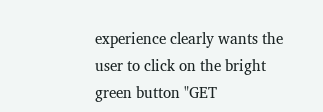experience clearly wants the user to click on the bright green button "GET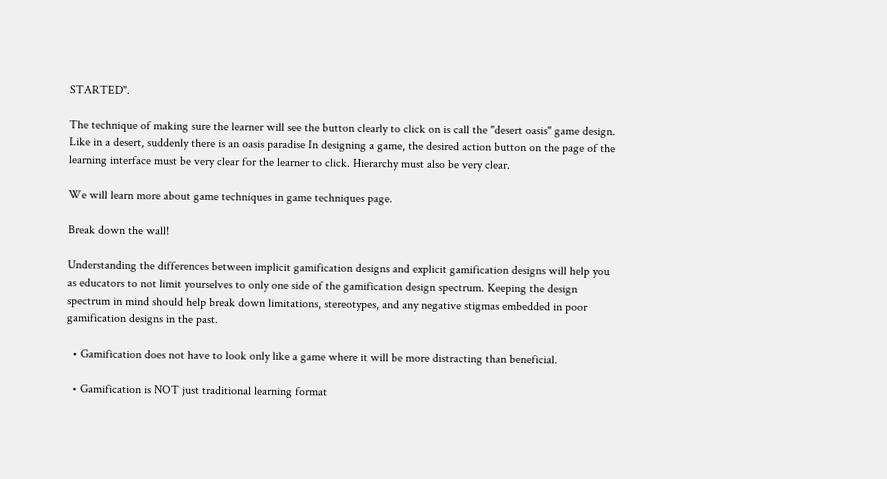STARTED".

The technique of making sure the learner will see the button clearly to click on is call the "desert oasis" game design. Like in a desert, suddenly there is an oasis paradise In designing a game, the desired action button on the page of the learning interface must be very clear for the learner to click. Hierarchy must also be very clear.

We will learn more about game techniques in game techniques page.

Break down the wall!

Understanding the differences between implicit gamification designs and explicit gamification designs will help you as educators to not limit yourselves to only one side of the gamification design spectrum. Keeping the design spectrum in mind should help break down limitations, stereotypes, and any negative stigmas embedded in poor gamification designs in the past.

  • Gamification does not have to look only like a game where it will be more distracting than beneficial.

  • Gamification is NOT just traditional learning format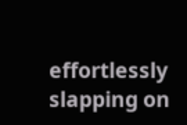effortlessly slapping on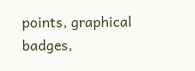points, graphical badges,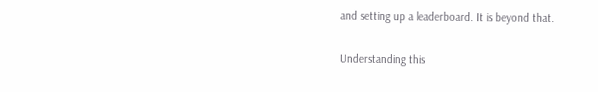and setting up a leaderboard. It is beyond that.

Understanding this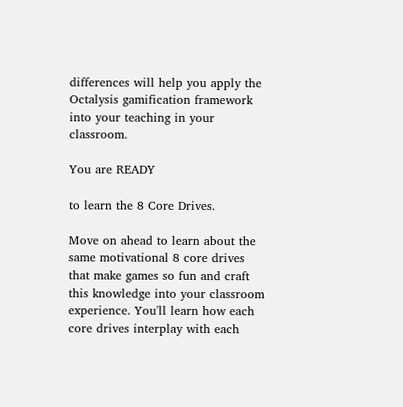differences will help you apply the Octalysis gamification framework into your teaching in your classroom.

You are READY

to learn the 8 Core Drives.

Move on ahead to learn about the same motivational 8 core drives that make games so fun and craft this knowledge into your classroom experience. You'll learn how each core drives interplay with each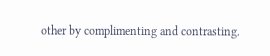other by complimenting and contrasting.